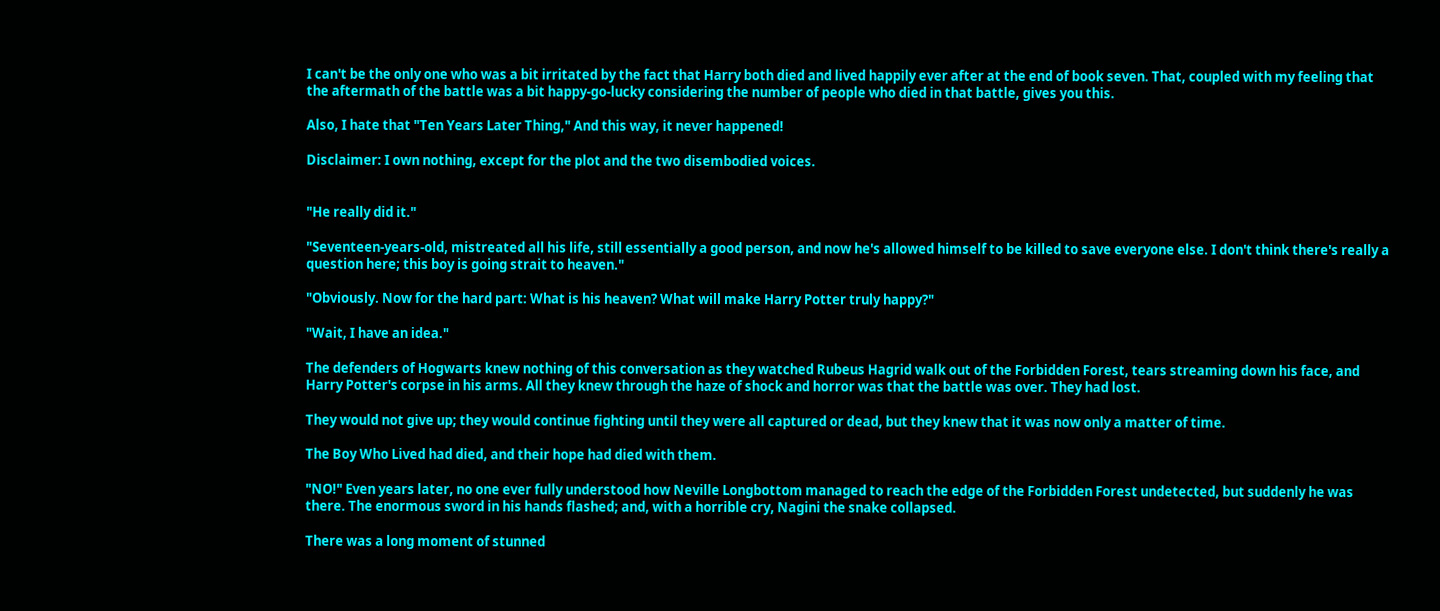I can't be the only one who was a bit irritated by the fact that Harry both died and lived happily ever after at the end of book seven. That, coupled with my feeling that the aftermath of the battle was a bit happy-go-lucky considering the number of people who died in that battle, gives you this.

Also, I hate that "Ten Years Later Thing," And this way, it never happened!

Disclaimer: I own nothing, except for the plot and the two disembodied voices.


"He really did it."

"Seventeen-years-old, mistreated all his life, still essentially a good person, and now he's allowed himself to be killed to save everyone else. I don't think there's really a question here; this boy is going strait to heaven."

"Obviously. Now for the hard part: What is his heaven? What will make Harry Potter truly happy?"

"Wait, I have an idea."

The defenders of Hogwarts knew nothing of this conversation as they watched Rubeus Hagrid walk out of the Forbidden Forest, tears streaming down his face, and Harry Potter's corpse in his arms. All they knew through the haze of shock and horror was that the battle was over. They had lost.

They would not give up; they would continue fighting until they were all captured or dead, but they knew that it was now only a matter of time.

The Boy Who Lived had died, and their hope had died with them.

"NO!" Even years later, no one ever fully understood how Neville Longbottom managed to reach the edge of the Forbidden Forest undetected, but suddenly he was there. The enormous sword in his hands flashed; and, with a horrible cry, Nagini the snake collapsed.

There was a long moment of stunned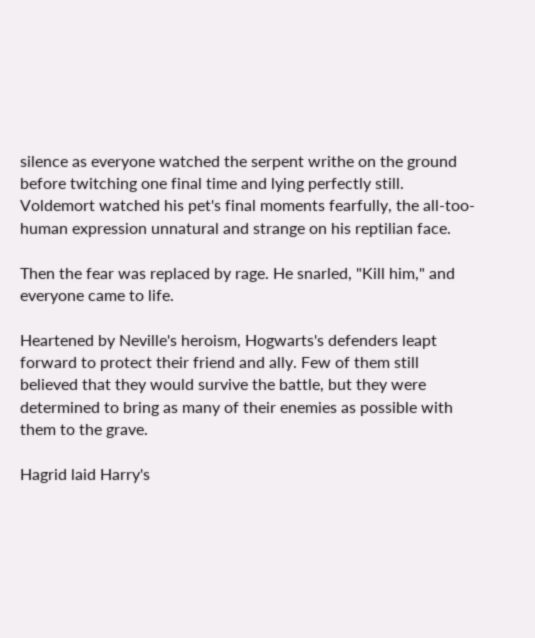silence as everyone watched the serpent writhe on the ground before twitching one final time and lying perfectly still. Voldemort watched his pet's final moments fearfully, the all-too-human expression unnatural and strange on his reptilian face.

Then the fear was replaced by rage. He snarled, "Kill him," and everyone came to life.

Heartened by Neville's heroism, Hogwarts's defenders leapt forward to protect their friend and ally. Few of them still believed that they would survive the battle, but they were determined to bring as many of their enemies as possible with them to the grave.

Hagrid laid Harry's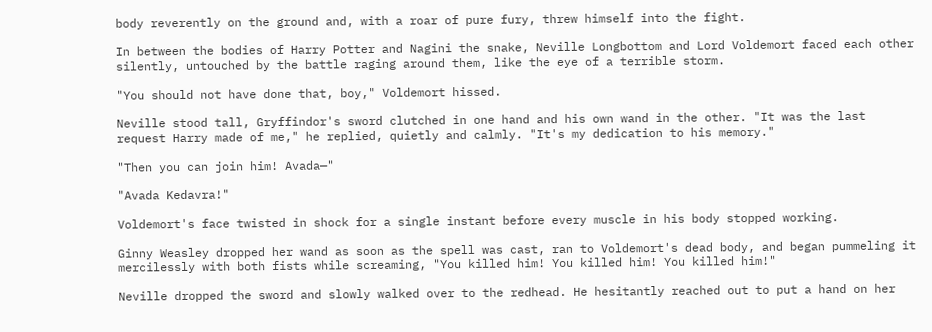body reverently on the ground and, with a roar of pure fury, threw himself into the fight.

In between the bodies of Harry Potter and Nagini the snake, Neville Longbottom and Lord Voldemort faced each other silently, untouched by the battle raging around them, like the eye of a terrible storm.

"You should not have done that, boy," Voldemort hissed.

Neville stood tall, Gryffindor's sword clutched in one hand and his own wand in the other. "It was the last request Harry made of me," he replied, quietly and calmly. "It's my dedication to his memory."

"Then you can join him! Avada—"

"Avada Kedavra!"

Voldemort's face twisted in shock for a single instant before every muscle in his body stopped working.

Ginny Weasley dropped her wand as soon as the spell was cast, ran to Voldemort's dead body, and began pummeling it mercilessly with both fists while screaming, "You killed him! You killed him! You killed him!"

Neville dropped the sword and slowly walked over to the redhead. He hesitantly reached out to put a hand on her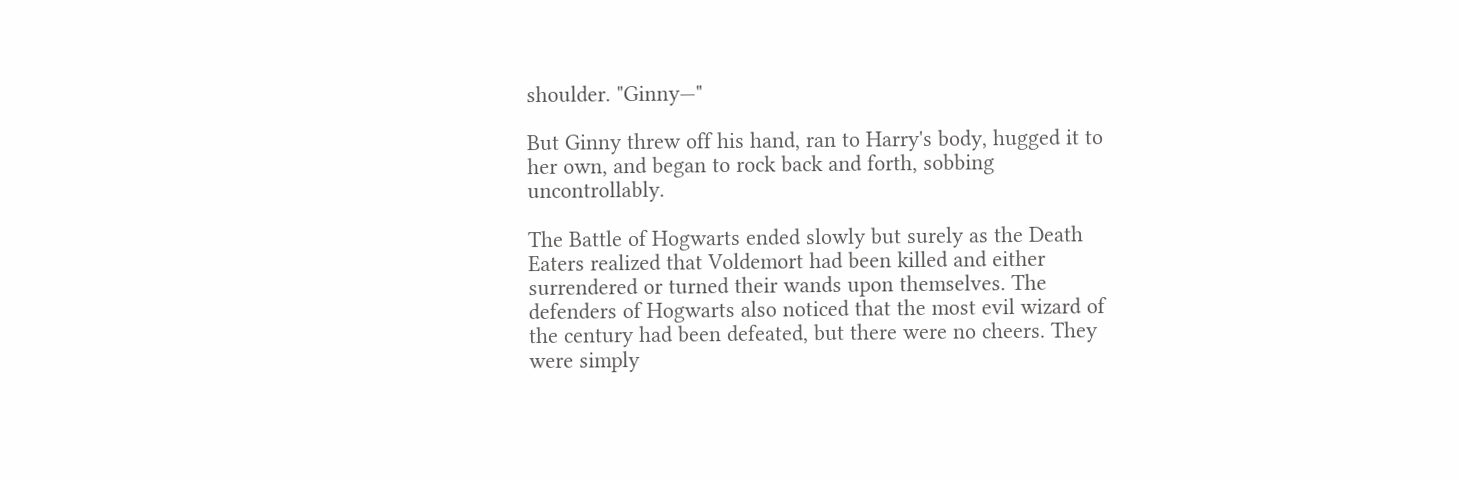shoulder. "Ginny—"

But Ginny threw off his hand, ran to Harry's body, hugged it to her own, and began to rock back and forth, sobbing uncontrollably.

The Battle of Hogwarts ended slowly but surely as the Death Eaters realized that Voldemort had been killed and either surrendered or turned their wands upon themselves. The defenders of Hogwarts also noticed that the most evil wizard of the century had been defeated, but there were no cheers. They were simply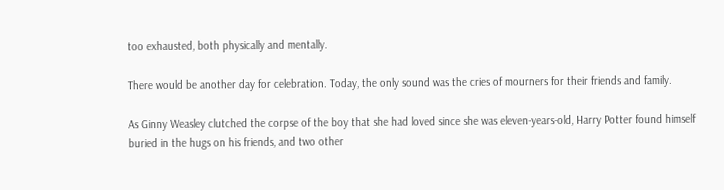too exhausted, both physically and mentally.

There would be another day for celebration. Today, the only sound was the cries of mourners for their friends and family.

As Ginny Weasley clutched the corpse of the boy that she had loved since she was eleven-years-old, Harry Potter found himself buried in the hugs on his friends, and two other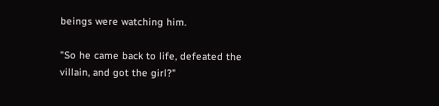beings were watching him.

"So he came back to life, defeated the villain, and got the girl?"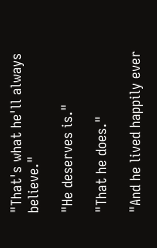"That's what he'll always believe."

"He deserves is."

"That he does."

"And he lived happily ever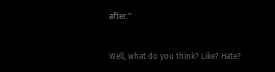after."


Well, what do you think? Like? Hate?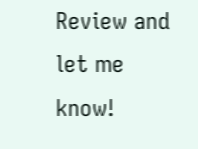Review and let me know!